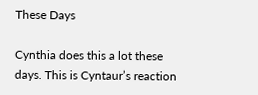These Days

Cynthia does this a lot these days. This is Cyntaur’s reaction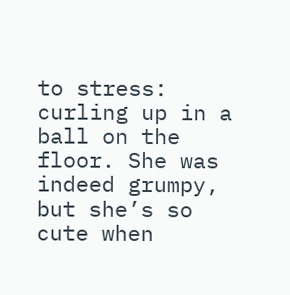to stress: curling up in a ball on the floor. She was indeed grumpy, but she’s so cute when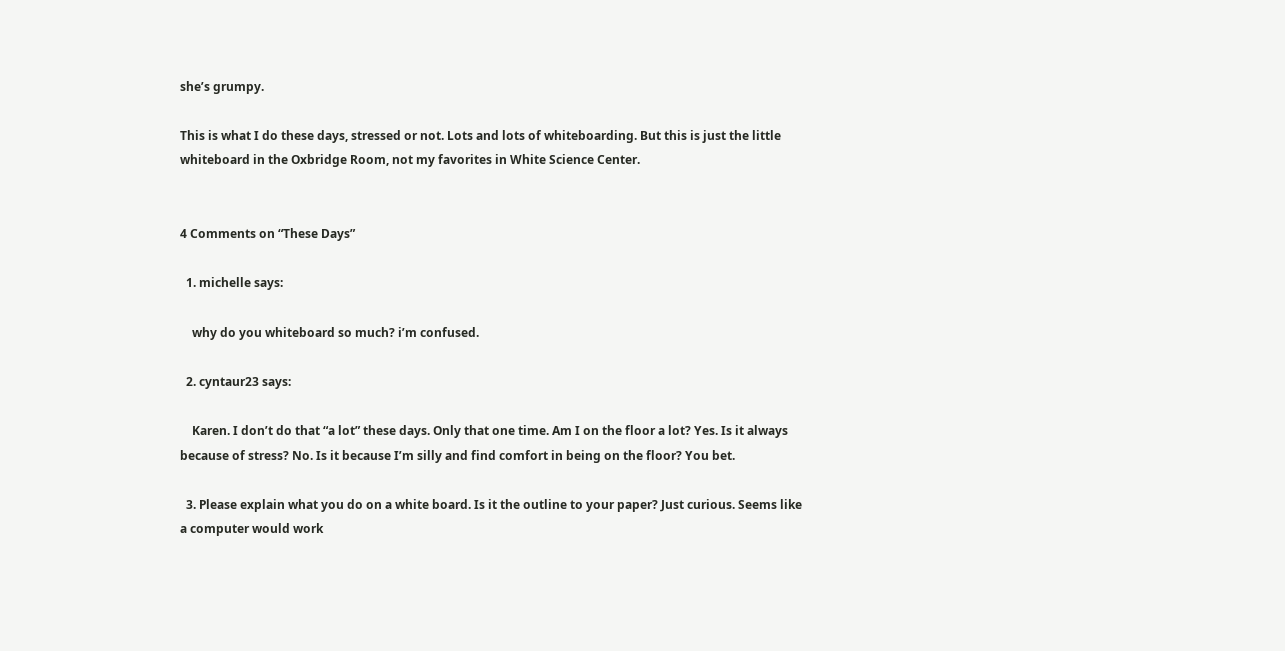she’s grumpy.

This is what I do these days, stressed or not. Lots and lots of whiteboarding. But this is just the little whiteboard in the Oxbridge Room, not my favorites in White Science Center.


4 Comments on “These Days”

  1. michelle says:

    why do you whiteboard so much? i’m confused.

  2. cyntaur23 says:

    Karen. I don’t do that “a lot” these days. Only that one time. Am I on the floor a lot? Yes. Is it always because of stress? No. Is it because I’m silly and find comfort in being on the floor? You bet.

  3. Please explain what you do on a white board. Is it the outline to your paper? Just curious. Seems like a computer would work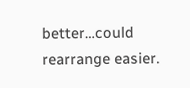better…could rearrange easier.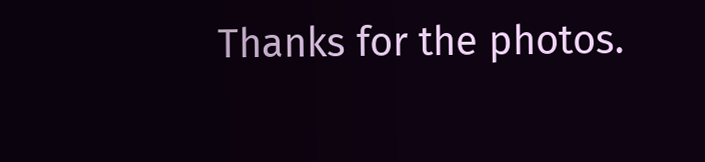Thanks for the photos.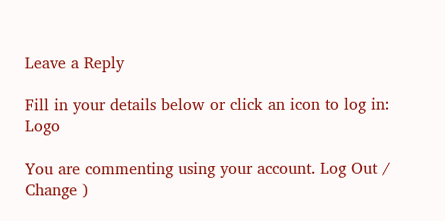Leave a Reply

Fill in your details below or click an icon to log in: Logo

You are commenting using your account. Log Out /  Change )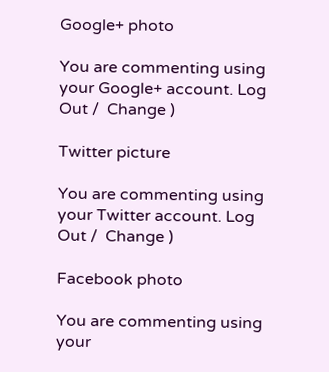Google+ photo

You are commenting using your Google+ account. Log Out /  Change )

Twitter picture

You are commenting using your Twitter account. Log Out /  Change )

Facebook photo

You are commenting using your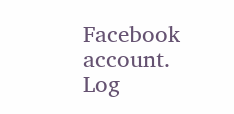Facebook account. Log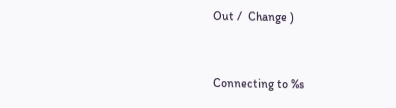Out /  Change )


Connecting to %s